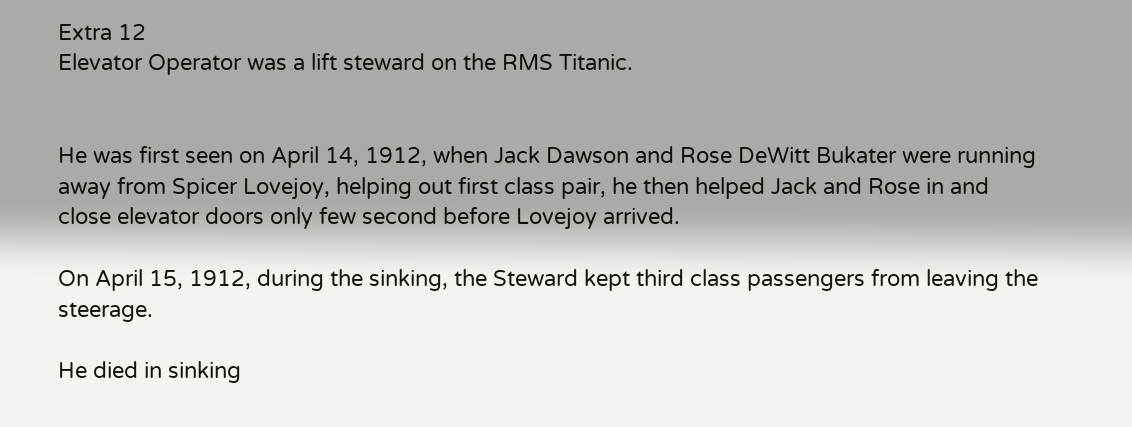Extra 12
Elevator Operator was a lift steward on the RMS Titanic.


He was first seen on April 14, 1912, when Jack Dawson and Rose DeWitt Bukater were running away from Spicer Lovejoy, helping out first class pair, he then helped Jack and Rose in and close elevator doors only few second before Lovejoy arrived.

On April 15, 1912, during the sinking, the Steward kept third class passengers from leaving the steerage.

He died in sinking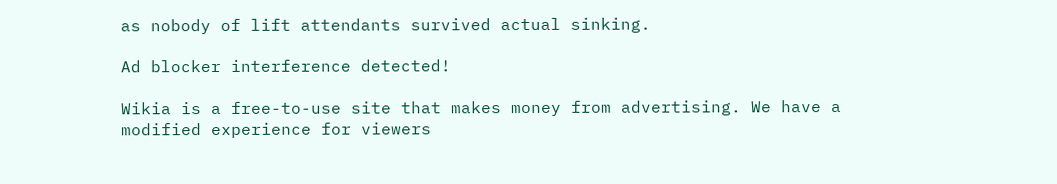as nobody of lift attendants survived actual sinking.

Ad blocker interference detected!

Wikia is a free-to-use site that makes money from advertising. We have a modified experience for viewers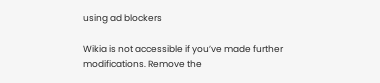using ad blockers

Wikia is not accessible if you’ve made further modifications. Remove the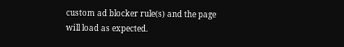custom ad blocker rule(s) and the page will load as expected.